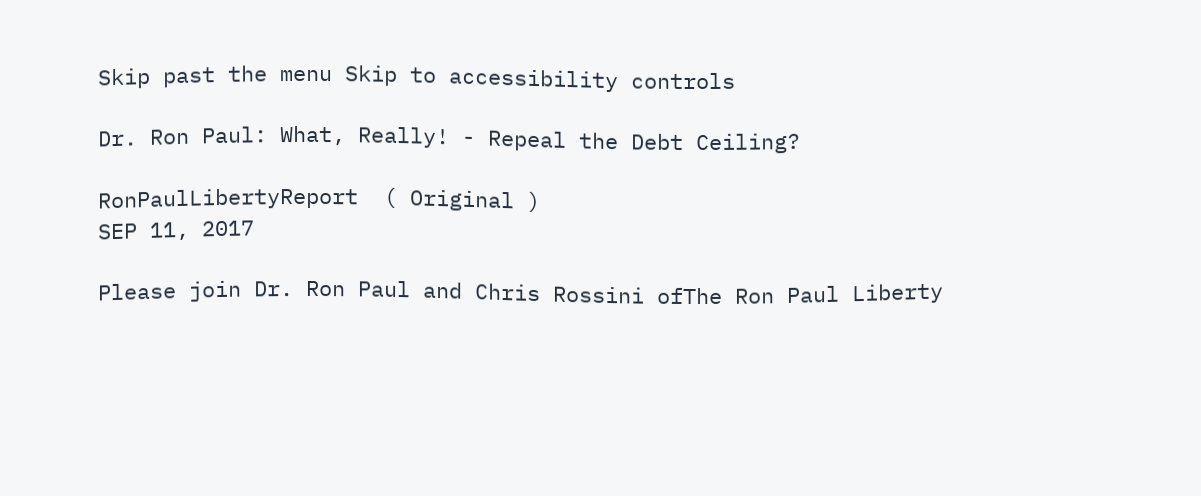Skip past the menu Skip to accessibility controls

Dr. Ron Paul: What, Really! - Repeal the Debt Ceiling?

RonPaulLibertyReport  ( Original )
SEP 11, 2017

Please join Dr. Ron Paul and Chris Rossini ofThe Ron Paul Liberty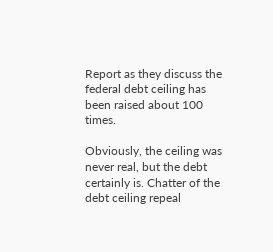Report as they discuss the federal debt ceiling has been raised about 100 times.

Obviously, the ceiling was never real, but the debt certainly is. Chatter of the debt ceiling repeal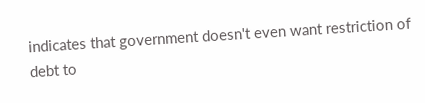indicates that government doesn't even want restriction of debt to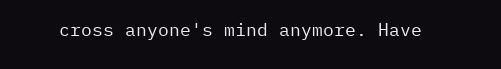cross anyone's mind anymore. Have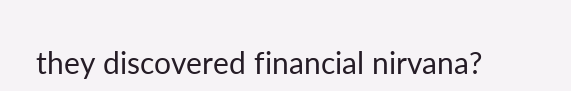they discovered financial nirvana?